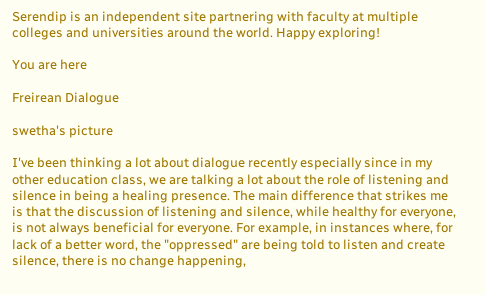Serendip is an independent site partnering with faculty at multiple colleges and universities around the world. Happy exploring!

You are here

Freirean Dialogue

swetha's picture

I've been thinking a lot about dialogue recently especially since in my other education class, we are talking a lot about the role of listening and silence in being a healing presence. The main difference that strikes me is that the discussion of listening and silence, while healthy for everyone, is not always beneficial for everyone. For example, in instances where, for lack of a better word, the "oppressed" are being told to listen and create silence, there is no change happening,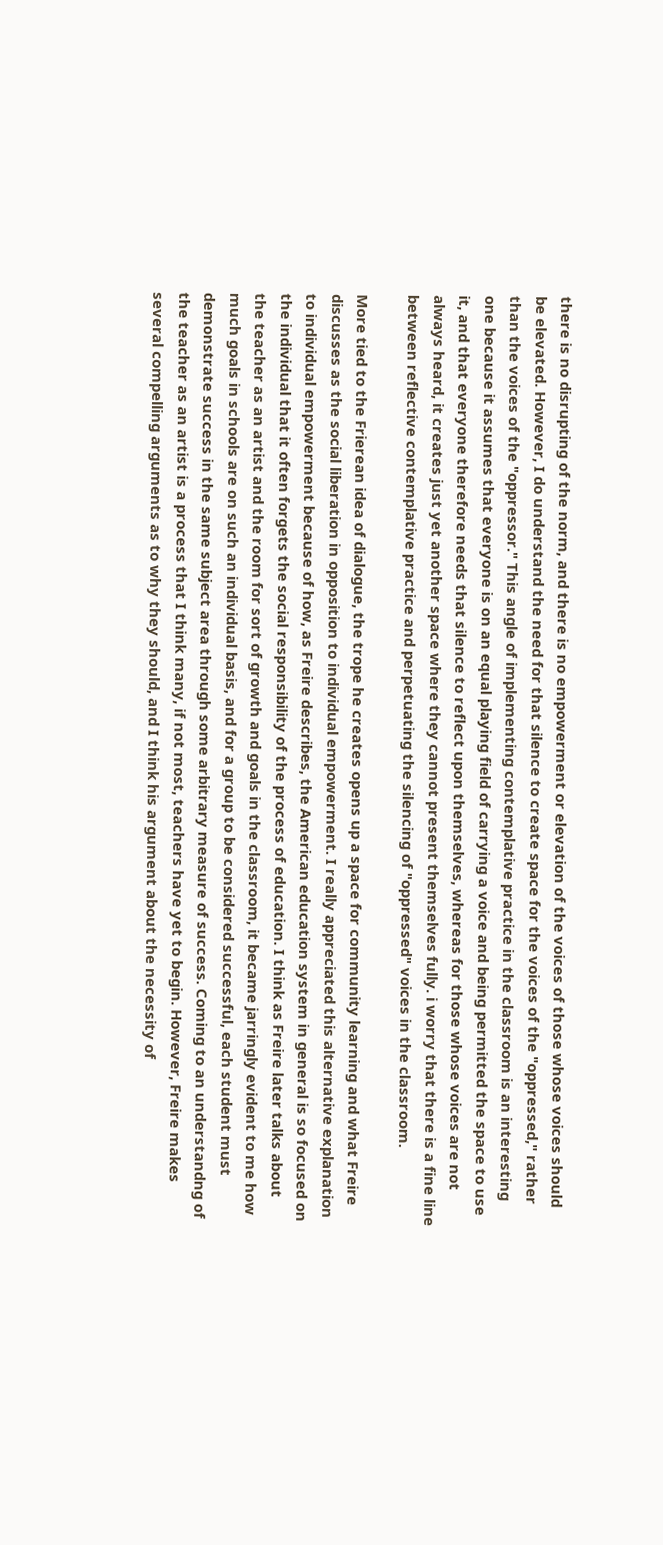there is no disrupting of the norm, and there is no empowerment or elevation of the voices of those whose voices should be elevated. However, I do understand the need for that silence to create space for the voices of the "oppressed," rather than the voices of the "oppressor." This angle of implementing contemplative practice in the classroom is an interesting one because it assumes that everyone is on an equal playing field of carrying a voice and being permitted the space to use it, and that everyone therefore needs that silence to reflect upon themselves, whereas for those whose voices are not always heard, it creates just yet another space where they cannot present themselves fully. i worry that there is a fine line between reflective contemplative practice and perpetuating the silencing of "oppressed" voices in the classroom.

More tied to the Frierean idea of dialogue, the trope he creates opens up a space for community learning and what Freire discusses as the social liberation in opposition to individual empowerment. I really appreciated this alternative explanation to individual empowerment because of how, as Freire describes, the American education system in general is so focused on the individual that it often forgets the social responsibility of the process of education. I think as Freire later talks about the teacher as an artist and the room for sort of growth and goals in the classroom, it became jarringly evident to me how much goals in schools are on such an individual basis, and for a group to be considered successful, each student must demonstrate success in the same subject area through some arbitrary measure of success. Coming to an understandng of the teacher as an artist is a process that I think many, if not most, teachers have yet to begin. However, Freire makes several compelling arguments as to why they should, and I think his argument about the necessity of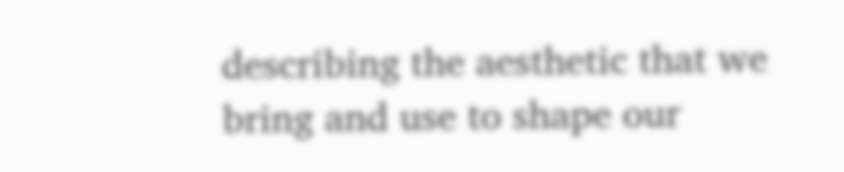describing the aesthetic that we bring and use to shape our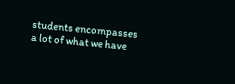students encompasses a lot of what we have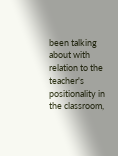been talking about with relation to the teacher's positionality in the classroom,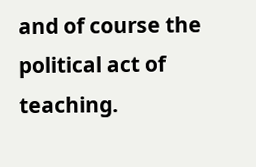and of course the political act of teaching.